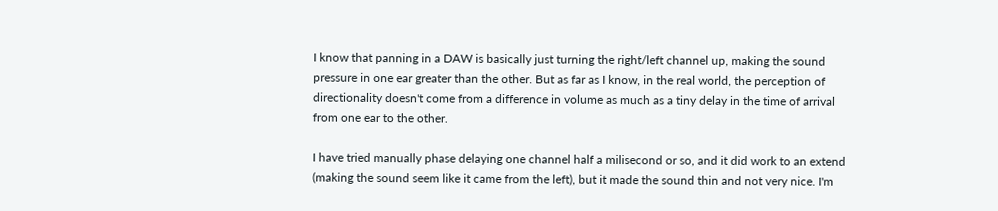I know that panning in a DAW is basically just turning the right/left channel up, making the sound pressure in one ear greater than the other. But as far as I know, in the real world, the perception of directionality doesn't come from a difference in volume as much as a tiny delay in the time of arrival from one ear to the other.

I have tried manually phase delaying one channel half a milisecond or so, and it did work to an extend (making the sound seem like it came from the left), but it made the sound thin and not very nice. I'm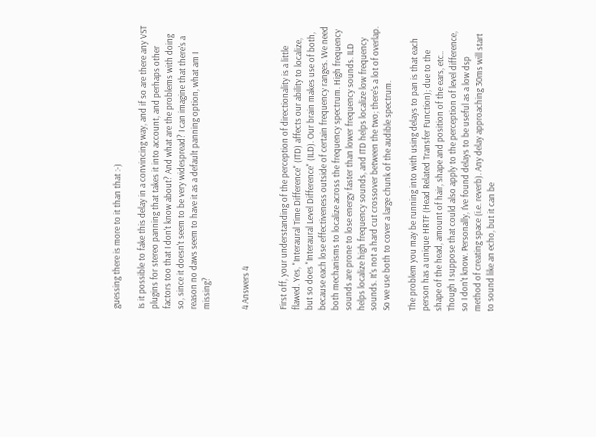guessing there is more to it than that :-)

Is it possible to fake this delay in a convincing way, and if so are there any VST plugins for stereo panning that takes it into account, and perhaps other factors too that I don't know about? And what are the problems with doing so, since it doesn't seem to be very widespread? I can imagine that there's a reason no daws seem to have it as a default panning option, what am I missing?


4 Answers 4


First off, your understanding of the perception of directionality is a little flawed. Yes, "Interaural Time Difference" (ITD) affects our ability to localize, but so does "Interaural Level Difference" (ILD). Our brain makes use of both, because each lose effectiveness outside of certain frequency ranges. We need both mechanisms to localize across the frequency spectrum. High frequency sounds are prone to lose energy faster than lower frequency sounds. ILD helps localize high frequency sounds, and ITD helps localize low frequency sounds. It's not a hard cut crossover between the two; there's a lot of overlap. So we use both to cover a large chunk of the audible spectrum.

The problem you may be running into with using delays to pan is that each person has a unique HRTF (Head Related Transfer Function); due to the shape of the head, amount of hair, shape and position of the ears, etc.. Though I suppose that could also apply to the perception of level difference, so I don't know. Personally, I've found delays to be useful as a low dsp method of creating space (i.e. reverb). Any delay approaching 30ms will start to sound like an echo, but it can be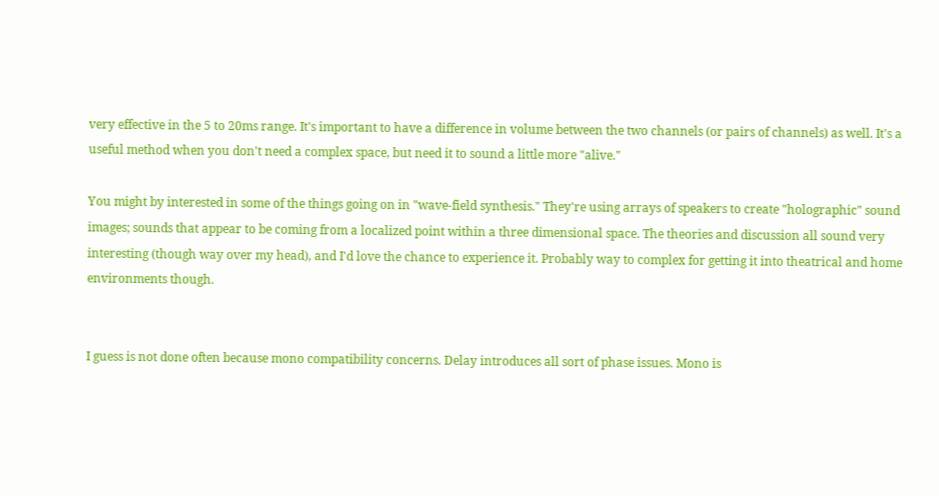very effective in the 5 to 20ms range. It's important to have a difference in volume between the two channels (or pairs of channels) as well. It's a useful method when you don't need a complex space, but need it to sound a little more "alive."

You might by interested in some of the things going on in "wave-field synthesis." They're using arrays of speakers to create "holographic" sound images; sounds that appear to be coming from a localized point within a three dimensional space. The theories and discussion all sound very interesting (though way over my head), and I'd love the chance to experience it. Probably way to complex for getting it into theatrical and home environments though.


I guess is not done often because mono compatibility concerns. Delay introduces all sort of phase issues. Mono is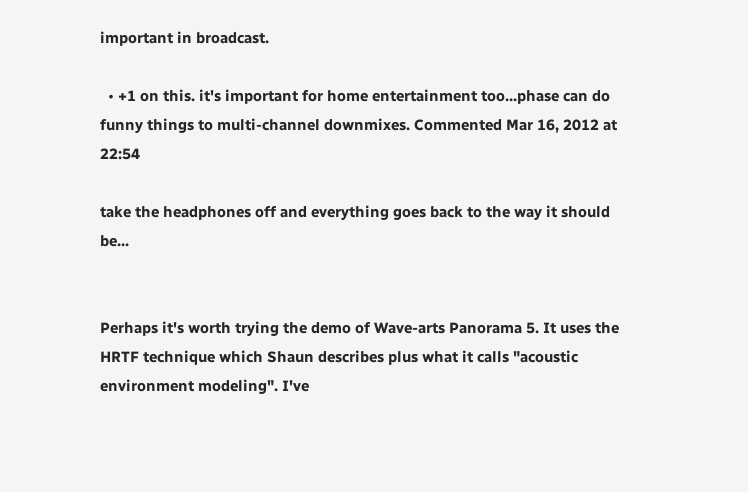important in broadcast.

  • +1 on this. it's important for home entertainment too...phase can do funny things to multi-channel downmixes. Commented Mar 16, 2012 at 22:54

take the headphones off and everything goes back to the way it should be...


Perhaps it's worth trying the demo of Wave-arts Panorama 5. It uses the HRTF technique which Shaun describes plus what it calls "acoustic environment modeling". I've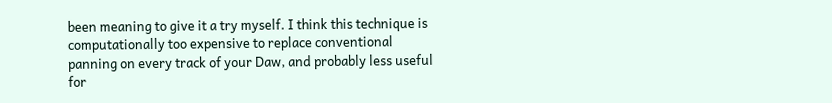been meaning to give it a try myself. I think this technique is computationally too expensive to replace conventional panning on every track of your Daw, and probably less useful for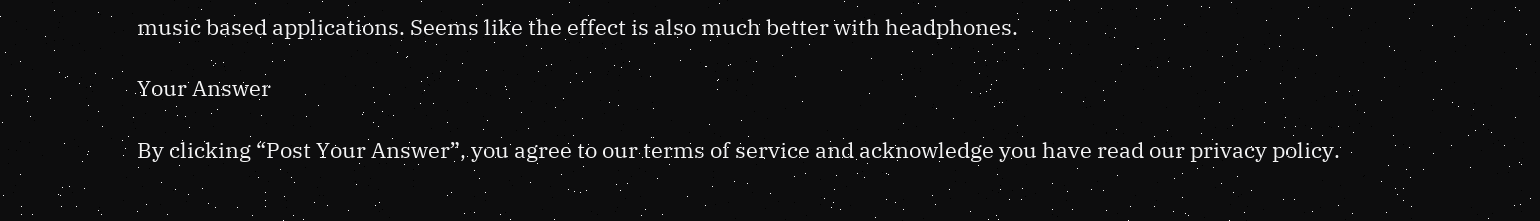music based applications. Seems like the effect is also much better with headphones.

Your Answer

By clicking “Post Your Answer”, you agree to our terms of service and acknowledge you have read our privacy policy.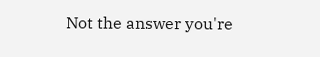Not the answer you're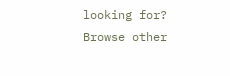looking for? Browse other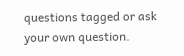questions tagged or ask your own question.